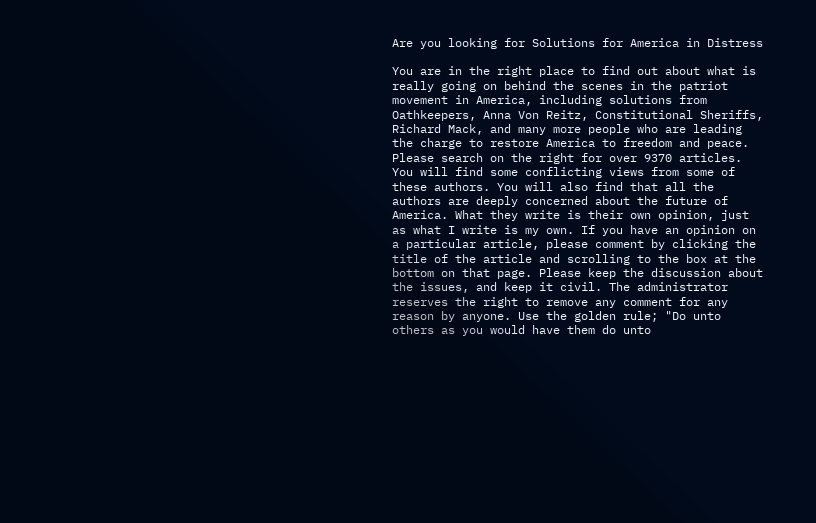Are you looking for Solutions for America in Distress

You are in the right place to find out about what is really going on behind the scenes in the patriot movement in America, including solutions from Oathkeepers, Anna Von Reitz, Constitutional Sheriffs, Richard Mack, and many more people who are leading the charge to restore America to freedom and peace. Please search on the right for over 9370 articles.
You will find some conflicting views from some of these authors. You will also find that all the authors are deeply concerned about the future of America. What they write is their own opinion, just as what I write is my own. If you have an opinion on a particular article, please comment by clicking the title of the article and scrolling to the box at the bottom on that page. Please keep the discussion about the issues, and keep it civil. The administrator reserves the right to remove any comment for any reason by anyone. Use the golden rule; "Do unto others as you would have them do unto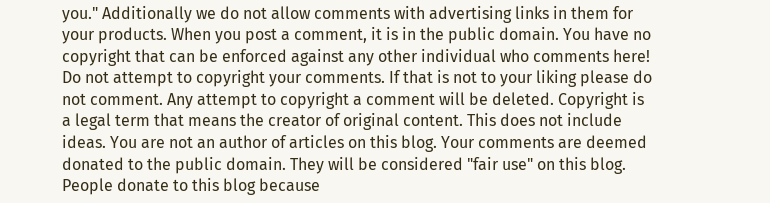you." Additionally we do not allow comments with advertising links in them for your products. When you post a comment, it is in the public domain. You have no copyright that can be enforced against any other individual who comments here! Do not attempt to copyright your comments. If that is not to your liking please do not comment. Any attempt to copyright a comment will be deleted. Copyright is a legal term that means the creator of original content. This does not include ideas. You are not an author of articles on this blog. Your comments are deemed donated to the public domain. They will be considered "fair use" on this blog. People donate to this blog because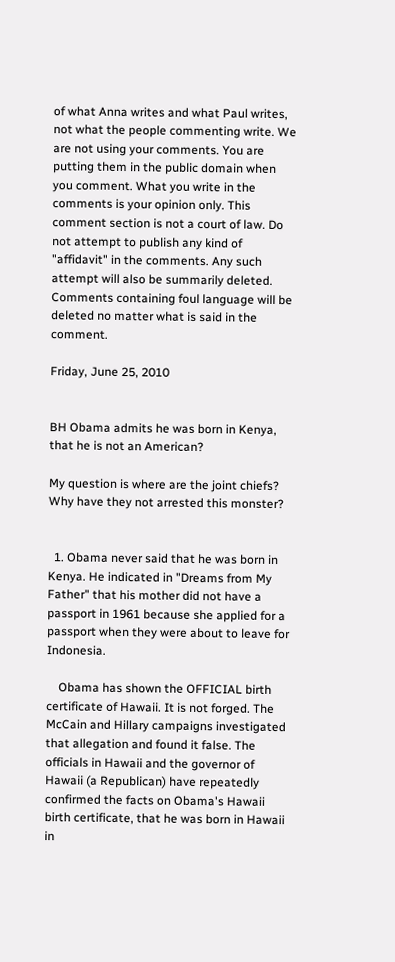of what Anna writes and what Paul writes, not what the people commenting write. We are not using your comments. You are putting them in the public domain when you comment. What you write in the comments is your opinion only. This comment section is not a court of law. Do not attempt to publish any kind of "affidavit" in the comments. Any such attempt will also be summarily deleted. Comments containing foul language will be deleted no matter what is said in the comment.

Friday, June 25, 2010


BH Obama admits he was born in Kenya, that he is not an American?

My question is where are the joint chiefs?  Why have they not arrested this monster?


  1. Obama never said that he was born in Kenya. He indicated in "Dreams from My Father" that his mother did not have a passport in 1961 because she applied for a passport when they were about to leave for Indonesia.

    Obama has shown the OFFICIAL birth certificate of Hawaii. It is not forged. The McCain and Hillary campaigns investigated that allegation and found it false. The officials in Hawaii and the governor of Hawaii (a Republican) have repeatedly confirmed the facts on Obama's Hawaii birth certificate, that he was born in Hawaii in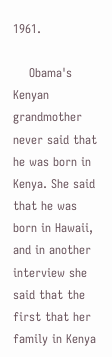1961.

    Obama's Kenyan grandmother never said that he was born in Kenya. She said that he was born in Hawaii, and in another interview she said that the first that her family in Kenya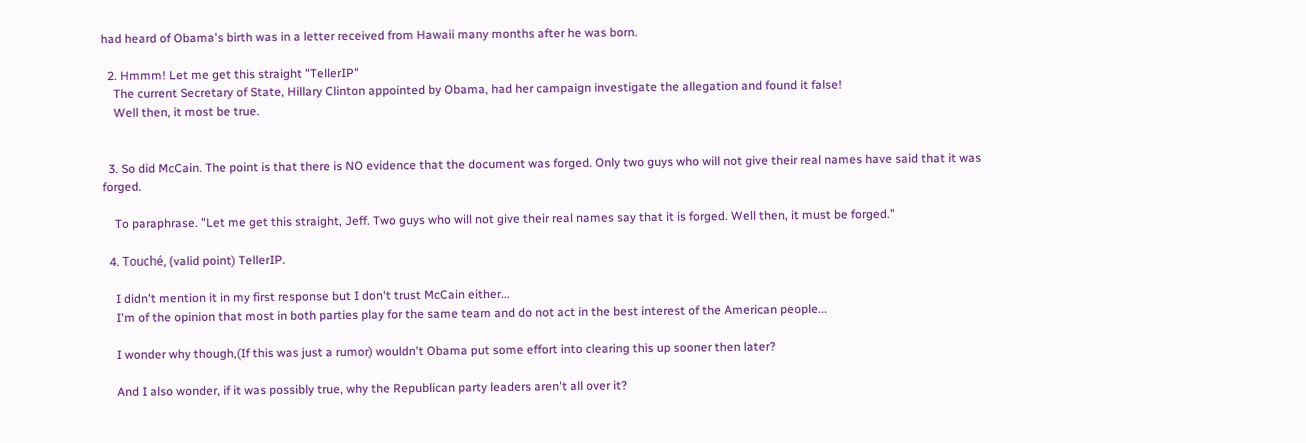had heard of Obama's birth was in a letter received from Hawaii many months after he was born.

  2. Hmmm! Let me get this straight "TellerIP"
    The current Secretary of State, Hillary Clinton appointed by Obama, had her campaign investigate the allegation and found it false!
    Well then, it most be true.


  3. So did McCain. The point is that there is NO evidence that the document was forged. Only two guys who will not give their real names have said that it was forged.

    To paraphrase. "Let me get this straight, Jeff. Two guys who will not give their real names say that it is forged. Well then, it must be forged."

  4. Touché, (valid point) TellerIP.

    I didn't mention it in my first response but I don't trust McCain either...
    I'm of the opinion that most in both parties play for the same team and do not act in the best interest of the American people...

    I wonder why though,(If this was just a rumor) wouldn't Obama put some effort into clearing this up sooner then later?

    And I also wonder, if it was possibly true, why the Republican party leaders aren't all over it?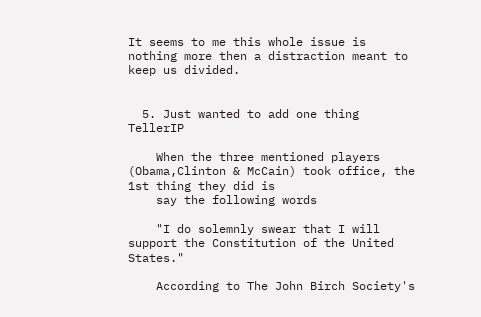It seems to me this whole issue is nothing more then a distraction meant to keep us divided.


  5. Just wanted to add one thing TellerIP

    When the three mentioned players (Obama,Clinton & McCain) took office, the 1st thing they did is
    say the following words

    "I do solemnly swear that I will support the Constitution of the United States."

    According to The John Birch Society's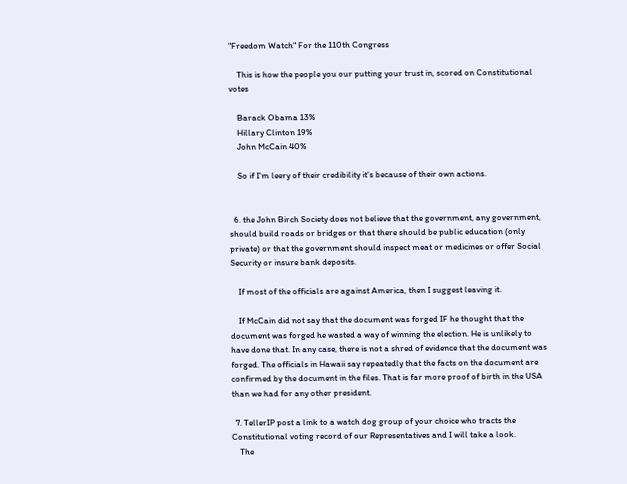"Freedom Watch" For the 110th Congress

    This is how the people you our putting your trust in, scored on Constitutional votes

    Barack Obama 13%
    Hillary Clinton 19%
    John McCain 40%

    So if I'm leery of their credibility it's because of their own actions.


  6. the John Birch Society does not believe that the government, any government, should build roads or bridges or that there should be public education (only private) or that the government should inspect meat or medicines or offer Social Security or insure bank deposits.

    If most of the officials are against America, then I suggest leaving it.

    If McCain did not say that the document was forged IF he thought that the document was forged he wasted a way of winning the election. He is unlikely to have done that. In any case, there is not a shred of evidence that the document was forged. The officials in Hawaii say repeatedly that the facts on the document are confirmed by the document in the files. That is far more proof of birth in the USA than we had for any other president.

  7. TellerIP post a link to a watch dog group of your choice who tracts the Constitutional voting record of our Representatives and I will take a look.
    The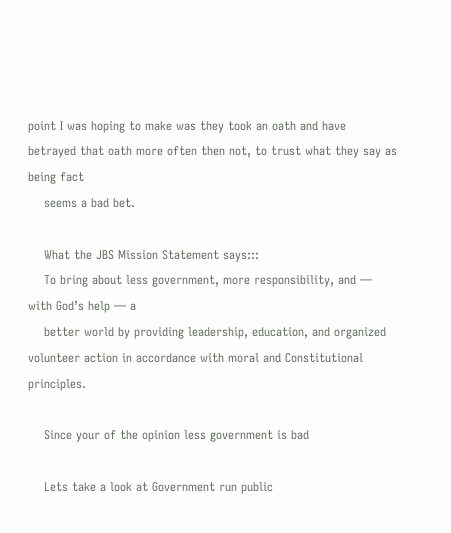point I was hoping to make was they took an oath and have betrayed that oath more often then not, to trust what they say as being fact
    seems a bad bet.

    What the JBS Mission Statement says:::
    To bring about less government, more responsibility, and — with God’s help — a
    better world by providing leadership, education, and organized volunteer action in accordance with moral and Constitutional principles.

    Since your of the opinion less government is bad

    Lets take a look at Government run public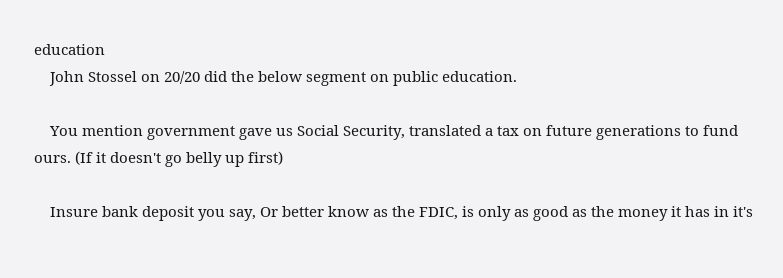education
    John Stossel on 20/20 did the below segment on public education.

    You mention government gave us Social Security, translated a tax on future generations to fund ours. (If it doesn't go belly up first)

    Insure bank deposit you say, Or better know as the FDIC, is only as good as the money it has in it's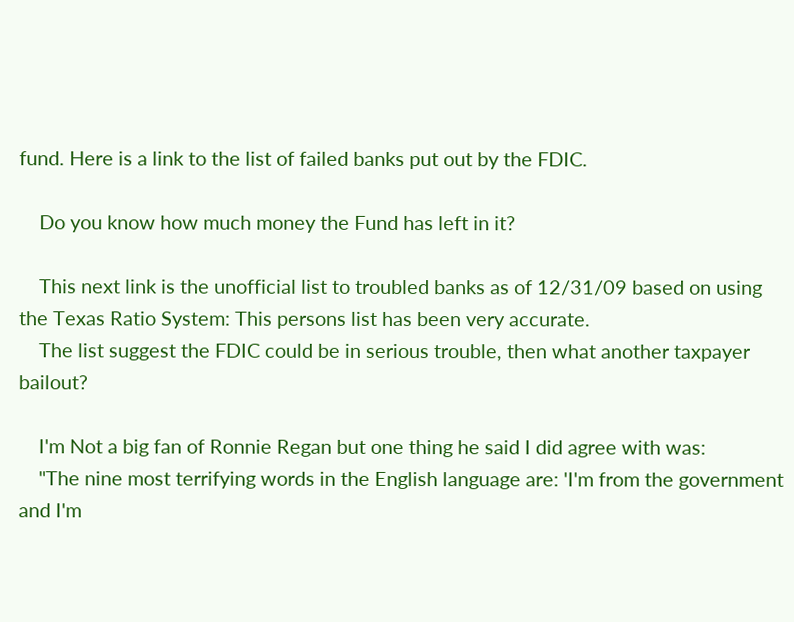fund. Here is a link to the list of failed banks put out by the FDIC.

    Do you know how much money the Fund has left in it?

    This next link is the unofficial list to troubled banks as of 12/31/09 based on using the Texas Ratio System: This persons list has been very accurate.
    The list suggest the FDIC could be in serious trouble, then what another taxpayer bailout?

    I'm Not a big fan of Ronnie Regan but one thing he said I did agree with was:
    "The nine most terrifying words in the English language are: 'I'm from the government and I'm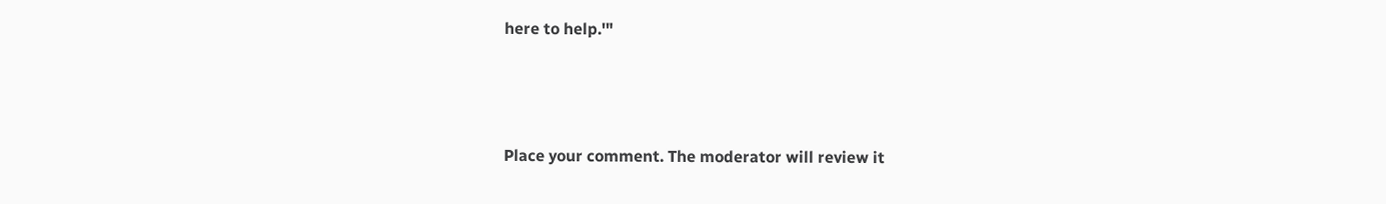here to help.'"



Place your comment. The moderator will review it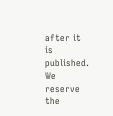after it is published. We reserve the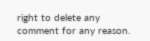right to delete any comment for any reason.